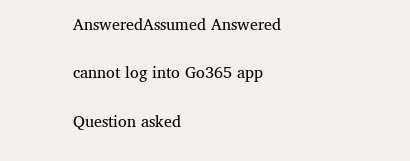AnsweredAssumed Answered

cannot log into Go365 app

Question asked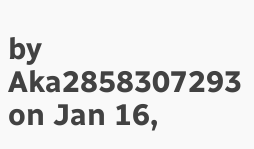by Aka2858307293 on Jan 16,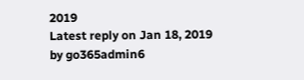2019
Latest reply on Jan 18, 2019 by go365admin6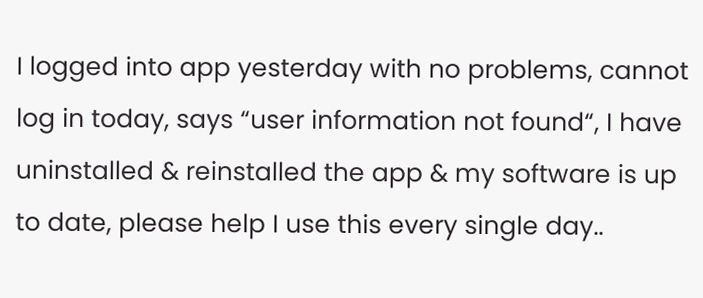I logged into app yesterday with no problems, cannot log in today, says “user information not found“, I have uninstalled & reinstalled the app & my software is up to date, please help I use this every single day..